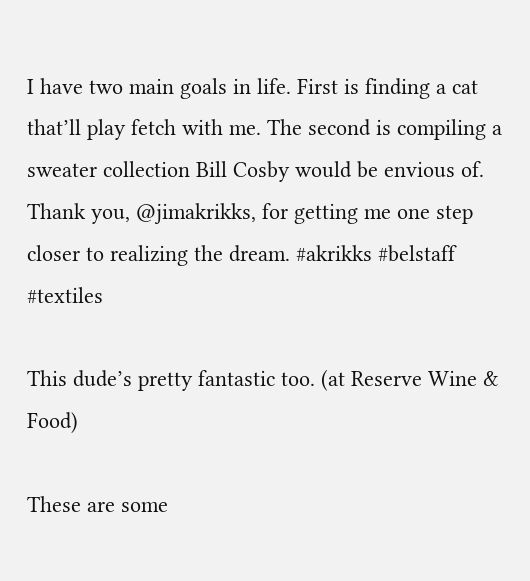I have two main goals in life. First is finding a cat that’ll play fetch with me. The second is compiling a sweater collection Bill Cosby would be envious of. Thank you, @jimakrikks, for getting me one step closer to realizing the dream. #akrikks #belstaff #textiles

This dude’s pretty fantastic too. (at Reserve Wine & Food)

These are some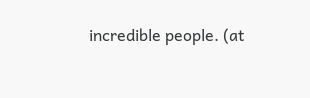incredible people. (at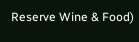Reserve Wine & Food)